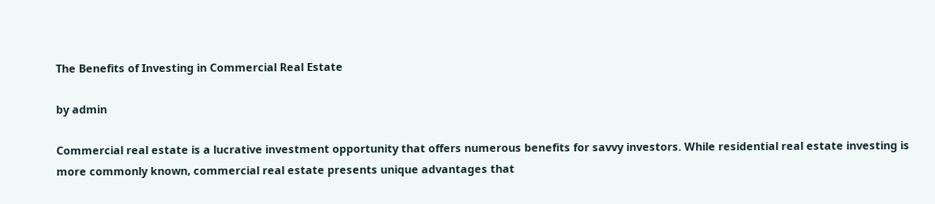The Benefits of Investing in Commercial Real Estate

by admin

Commercial real estate is a lucrative investment opportunity that offers numerous benefits for savvy investors. While residential real estate investing is more commonly known, commercial real estate presents unique advantages that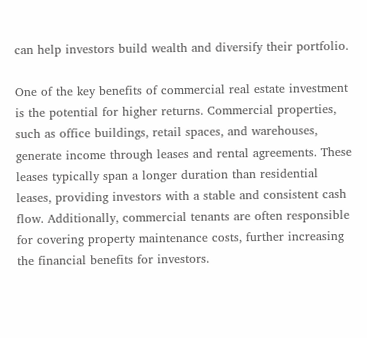can help investors build wealth and diversify their portfolio.

One of the key benefits of commercial real estate investment is the potential for higher returns. Commercial properties, such as office buildings, retail spaces, and warehouses, generate income through leases and rental agreements. These leases typically span a longer duration than residential leases, providing investors with a stable and consistent cash flow. Additionally, commercial tenants are often responsible for covering property maintenance costs, further increasing the financial benefits for investors.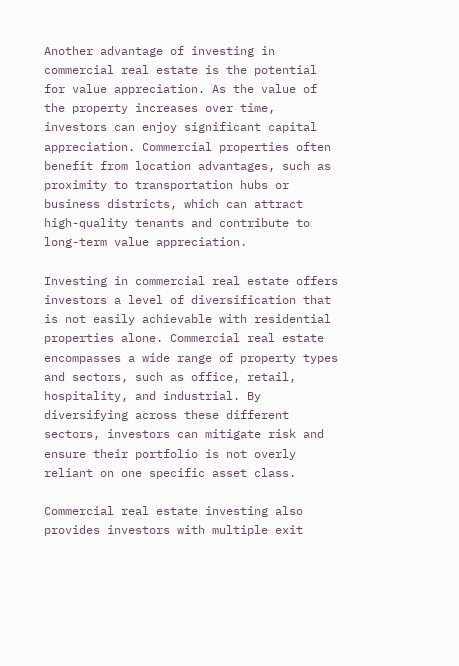Another advantage of investing in commercial real estate is the potential for value appreciation. As the value of the property increases over time, investors can enjoy significant capital appreciation. Commercial properties often benefit from location advantages, such as proximity to transportation hubs or business districts, which can attract high-quality tenants and contribute to long-term value appreciation.

Investing in commercial real estate offers investors a level of diversification that is not easily achievable with residential properties alone. Commercial real estate encompasses a wide range of property types and sectors, such as office, retail, hospitality, and industrial. By diversifying across these different sectors, investors can mitigate risk and ensure their portfolio is not overly reliant on one specific asset class.

Commercial real estate investing also provides investors with multiple exit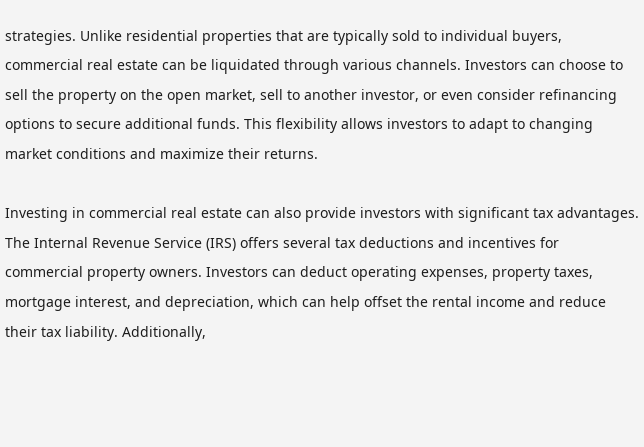strategies. Unlike residential properties that are typically sold to individual buyers, commercial real estate can be liquidated through various channels. Investors can choose to sell the property on the open market, sell to another investor, or even consider refinancing options to secure additional funds. This flexibility allows investors to adapt to changing market conditions and maximize their returns.

Investing in commercial real estate can also provide investors with significant tax advantages. The Internal Revenue Service (IRS) offers several tax deductions and incentives for commercial property owners. Investors can deduct operating expenses, property taxes, mortgage interest, and depreciation, which can help offset the rental income and reduce their tax liability. Additionally,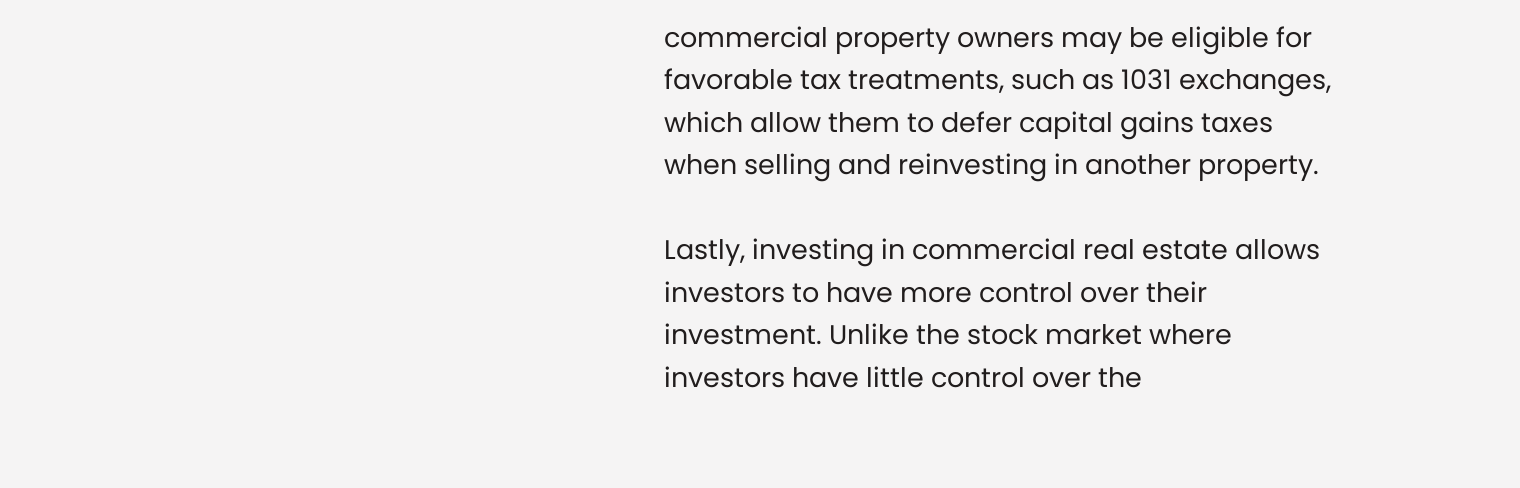commercial property owners may be eligible for favorable tax treatments, such as 1031 exchanges, which allow them to defer capital gains taxes when selling and reinvesting in another property.

Lastly, investing in commercial real estate allows investors to have more control over their investment. Unlike the stock market where investors have little control over the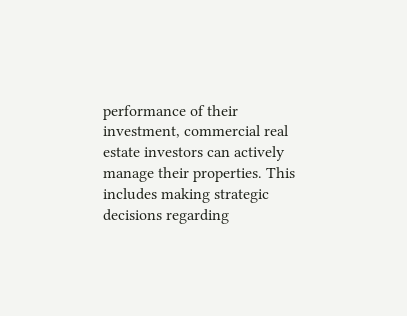performance of their investment, commercial real estate investors can actively manage their properties. This includes making strategic decisions regarding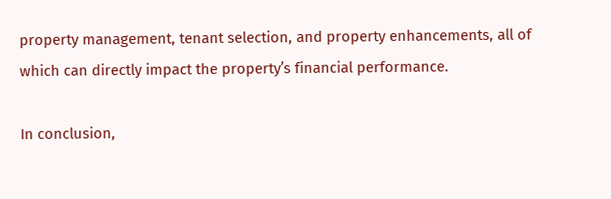property management, tenant selection, and property enhancements, all of which can directly impact the property’s financial performance.

In conclusion,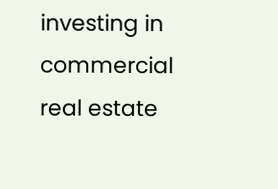investing in commercial real estate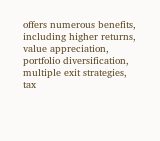offers numerous benefits, including higher returns, value appreciation, portfolio diversification, multiple exit strategies, tax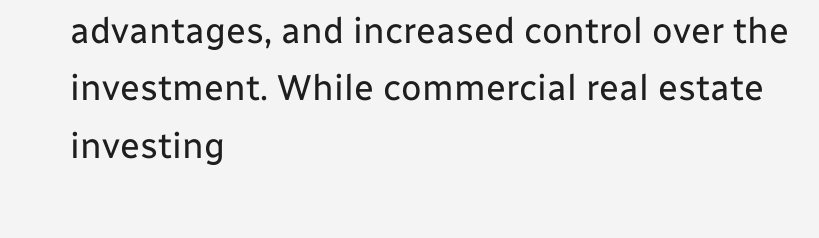advantages, and increased control over the investment. While commercial real estate investing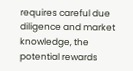requires careful due diligence and market knowledge, the potential rewards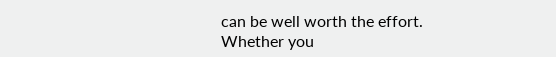can be well worth the effort. Whether you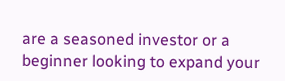are a seasoned investor or a beginner looking to expand your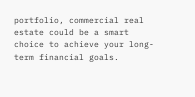portfolio, commercial real estate could be a smart choice to achieve your long-term financial goals.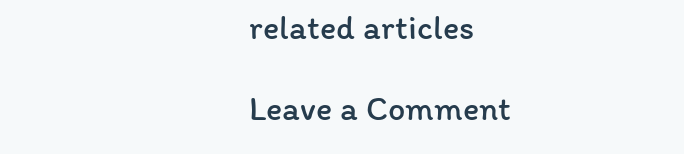related articles

Leave a Comment